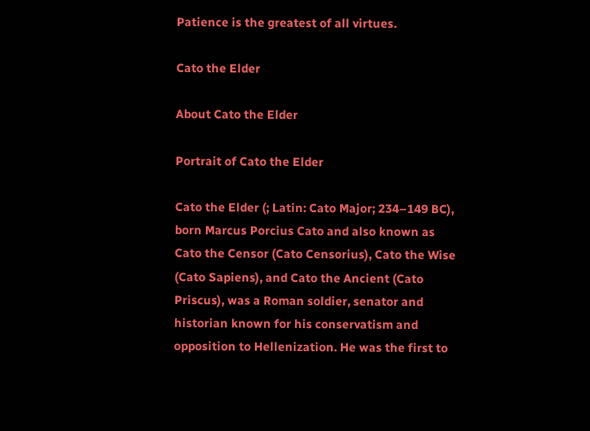Patience is the greatest of all virtues.

Cato the Elder

About Cato the Elder

Portrait of Cato the Elder

Cato the Elder (; Latin: Cato Major; 234–149 BC), born Marcus Porcius Cato and also known as Cato the Censor (Cato Censorius), Cato the Wise (Cato Sapiens), and Cato the Ancient (Cato Priscus), was a Roman soldier, senator and historian known for his conservatism and opposition to Hellenization. He was the first to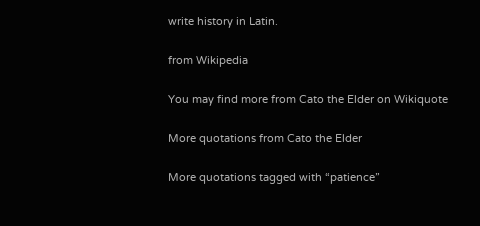write history in Latin.

from Wikipedia

You may find more from Cato the Elder on Wikiquote

More quotations from Cato the Elder

More quotations tagged with “patience”